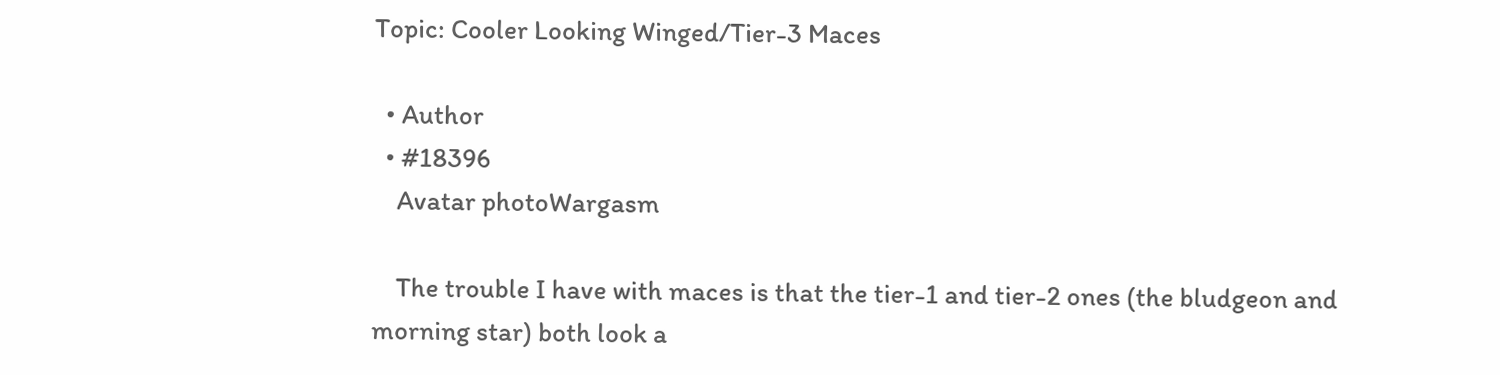Topic: Cooler Looking Winged/Tier-3 Maces

  • Author
  • #18396
    Avatar photoWargasm

    The trouble I have with maces is that the tier-1 and tier-2 ones (the bludgeon and morning star) both look a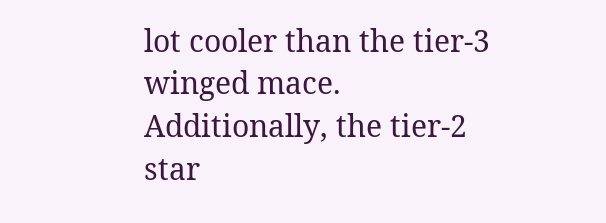lot cooler than the tier-3 winged mace. Additionally, the tier-2 star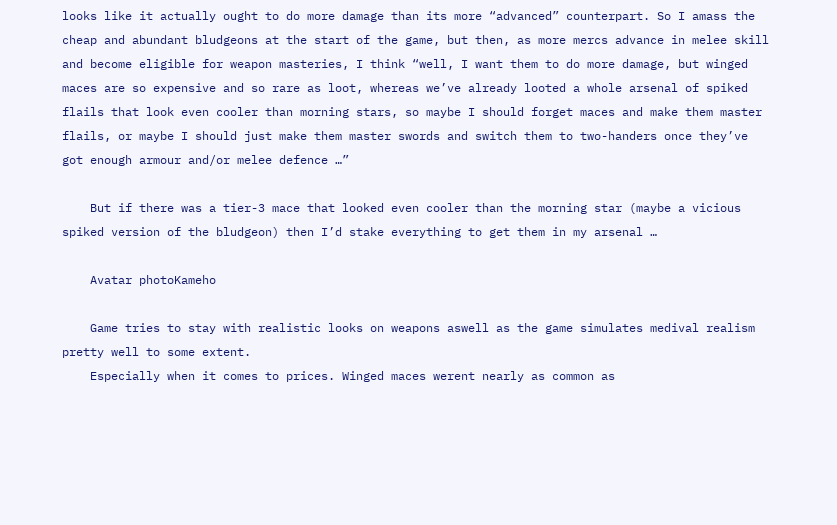looks like it actually ought to do more damage than its more “advanced” counterpart. So I amass the cheap and abundant bludgeons at the start of the game, but then, as more mercs advance in melee skill and become eligible for weapon masteries, I think “well, I want them to do more damage, but winged maces are so expensive and so rare as loot, whereas we’ve already looted a whole arsenal of spiked flails that look even cooler than morning stars, so maybe I should forget maces and make them master flails, or maybe I should just make them master swords and switch them to two-handers once they’ve got enough armour and/or melee defence …”

    But if there was a tier-3 mace that looked even cooler than the morning star (maybe a vicious spiked version of the bludgeon) then I’d stake everything to get them in my arsenal …

    Avatar photoKameho

    Game tries to stay with realistic looks on weapons aswell as the game simulates medival realism pretty well to some extent.
    Especially when it comes to prices. Winged maces werent nearly as common as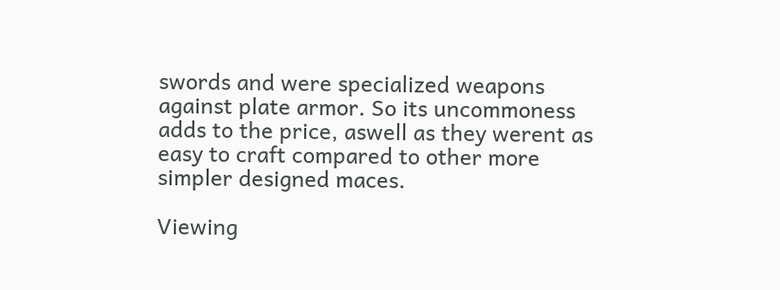swords and were specialized weapons against plate armor. So its uncommoness adds to the price, aswell as they werent as easy to craft compared to other more simpler designed maces.

Viewing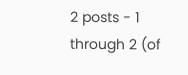2 posts - 1 through 2 (of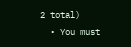2 total)
  • You must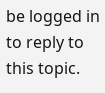be logged in to reply to this topic.